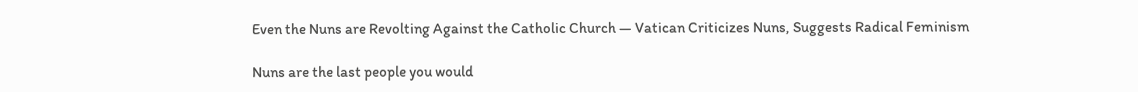Even the Nuns are Revolting Against the Catholic Church — Vatican Criticizes Nuns, Suggests Radical Feminism

Nuns are the last people you would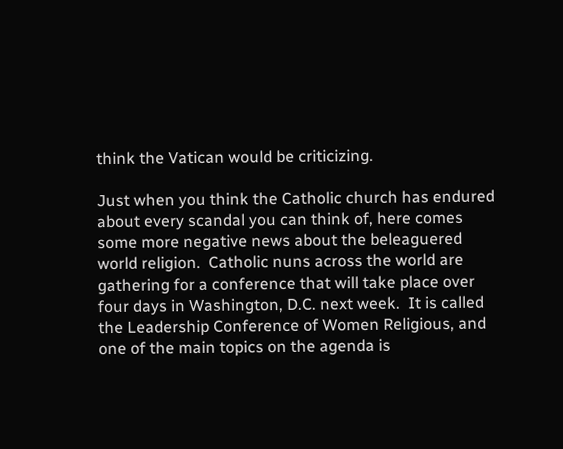think the Vatican would be criticizing.

Just when you think the Catholic church has endured about every scandal you can think of, here comes some more negative news about the beleaguered world religion.  Catholic nuns across the world are gathering for a conference that will take place over four days in Washington, D.C. next week.  It is called the Leadership Conference of Women Religious, and one of the main topics on the agenda is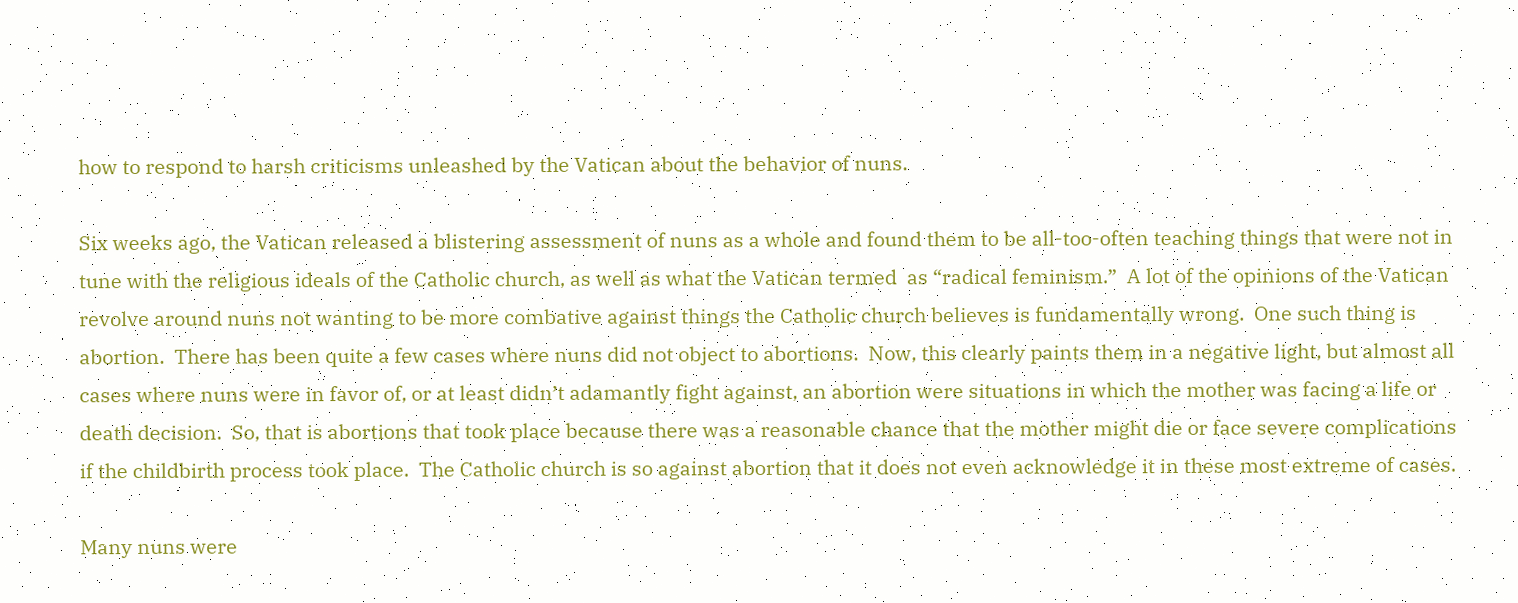how to respond to harsh criticisms unleashed by the Vatican about the behavior of nuns.

Six weeks ago, the Vatican released a blistering assessment of nuns as a whole and found them to be all-too-often teaching things that were not in tune with the religious ideals of the Catholic church, as well as what the Vatican termed  as “radical feminism.”  A lot of the opinions of the Vatican revolve around nuns not wanting to be more combative against things the Catholic church believes is fundamentally wrong.  One such thing is abortion.  There has been quite a few cases where nuns did not object to abortions.  Now, this clearly paints them in a negative light, but almost all cases where nuns were in favor of, or at least didn’t adamantly fight against, an abortion were situations in which the mother was facing a life or death decision.  So, that is abortions that took place because there was a reasonable chance that the mother might die or face severe complications if the childbirth process took place.  The Catholic church is so against abortion that it does not even acknowledge it in these most extreme of cases.

Many nuns were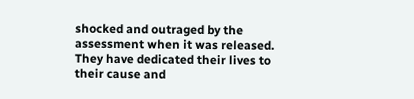shocked and outraged by the assessment when it was released.  They have dedicated their lives to their cause and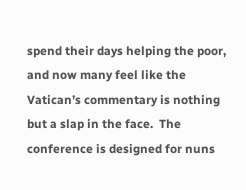spend their days helping the poor, and now many feel like the Vatican’s commentary is nothing but a slap in the face.  The conference is designed for nuns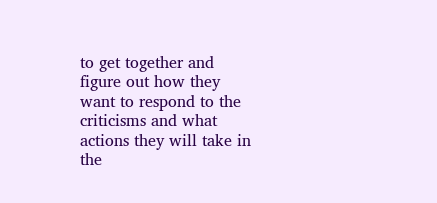to get together and figure out how they want to respond to the criticisms and what actions they will take in the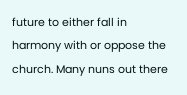future to either fall in harmony with or oppose the church. Many nuns out there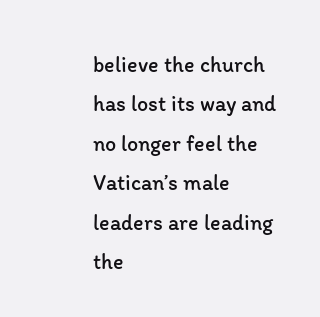believe the church has lost its way and no longer feel the Vatican’s male leaders are leading the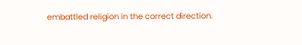embattled religion in the correct direction.